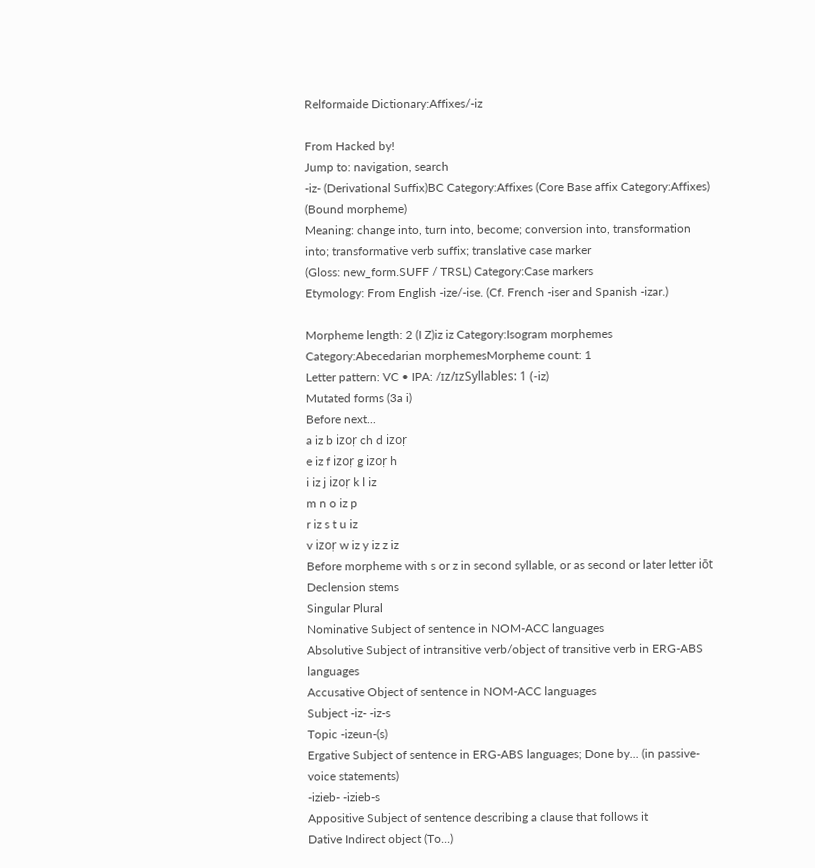Relformaide Dictionary:Affixes/-iz

From Hacked by!
Jump to: navigation, search
-iz- (Derivational Suffix)BC Category:Affixes (Core Base affix Category:Affixes) (Bound morpheme)
Meaning: change into, turn into, become; conversion into, transformation into; transformative verb suffix; translative case marker
(Gloss: new_form.SUFF / TRSL) Category:Case markers
Etymology: From English -ize/-ise. (Cf. French -iser and Spanish -izar.)

Morpheme length: 2 (I Z)iz iz Category:Isogram morphemes Category:Abecedarian morphemesMorpheme count: 1
Letter pattern: VC • IPA: /ɪz/ɪzSyllables: 1 (-iz)
Mutated forms (3a i)
Before next...
a iz b izoṛ ch d izoṛ
e iz f izoṛ g izoṛ h
i iz j izoṛ k l iz
m n o iz p
r iz s t u iz
v izoṛ w iz y iz z iz
Before morpheme with s or z in second syllable, or as second or later letter iōt
Declension stems
Singular Plural
Nominative Subject of sentence in NOM-ACC languages
Absolutive Subject of intransitive verb/object of transitive verb in ERG-ABS languages
Accusative Object of sentence in NOM-ACC languages
Subject -iz- -iz-s
Topic -izeun-(s)
Ergative Subject of sentence in ERG-ABS languages; Done by... (in passive-voice statements)
-izieb- -izieb-s
Appositive Subject of sentence describing a clause that follows it
Dative Indirect object (To...)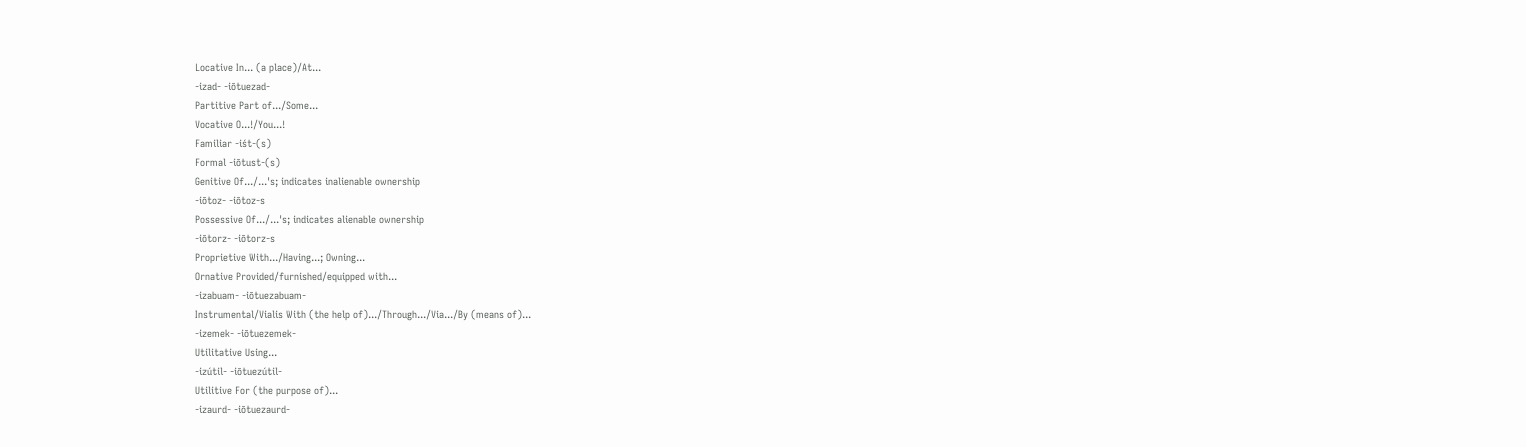Locative In... (a place)/At...
-izad- -iōtuezad-
Partitive Part of.../Some...
Vocative O...!/You...!
Familiar -iśt-(s)
Formal -iōtust-(s)
Genitive Of.../...'s; indicates inalienable ownership
-iōtoz- -iōtoz-s
Possessive Of.../...'s; indicates alienable ownership
-iōtorz- -iōtorz-s
Proprietive With.../Having...; Owning...
Ornative Provided/furnished/equipped with...
-izabuam- -iōtuezabuam-
Instrumental/Vialis With (the help of).../Through.../Via.../By (means of)...
-izemek- -iōtuezemek-
Utilitative Using...
-izútil- -iōtuezútil-
Utilitive For (the purpose of)...
-izaurd- -iōtuezaurd-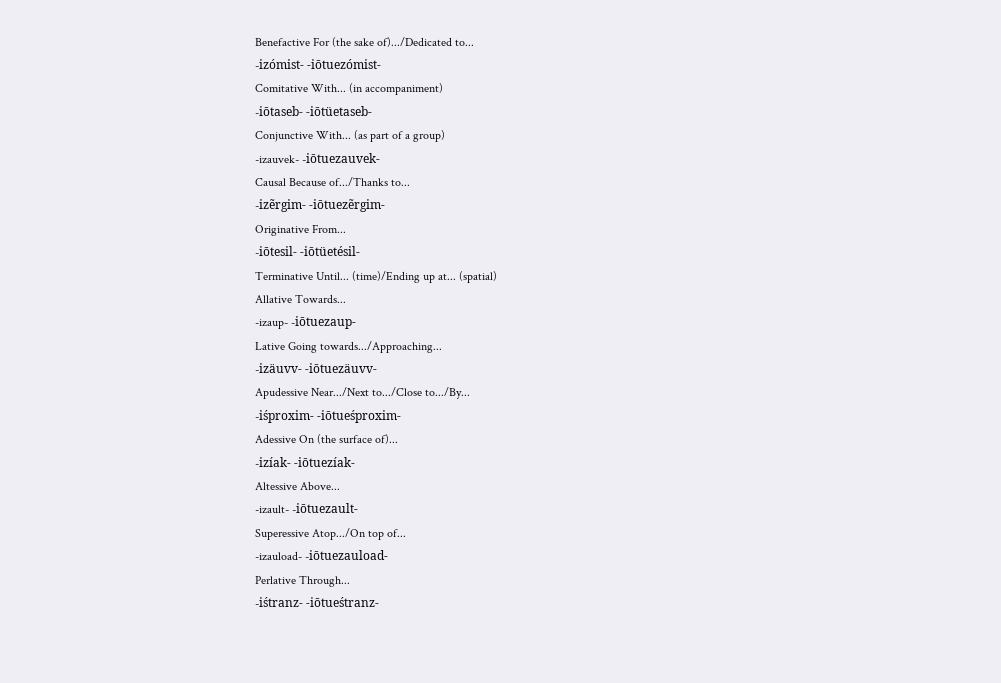Benefactive For (the sake of).../Dedicated to...
-izómist- -iōtuezómist-
Comitative With... (in accompaniment)
-iōtaseb- -iōtüetaseb-
Conjunctive With... (as part of a group)
-izauvek- -iōtuezauvek-
Causal Because of.../Thanks to...
-izẽrgim- -iōtuezẽrgim-
Originative From...
-iōtesil- -iōtüetésil-
Terminative Until... (time)/Ending up at... (spatial)
Allative Towards...
-izaup- -iōtuezaup-
Lative Going towards.../Approaching...
-izäuvv- -iōtuezäuvv-
Apudessive Near.../Next to.../Close to.../By...
-iśproxim- -iōtueśproxim-
Adessive On (the surface of)...
-izíak- -iōtuezíak-
Altessive Above...
-izault- -iōtuezault-
Superessive Atop.../On top of...
-izauload- -iōtuezauload-
Perlative Through...
-iśtranz- -iōtueśtranz-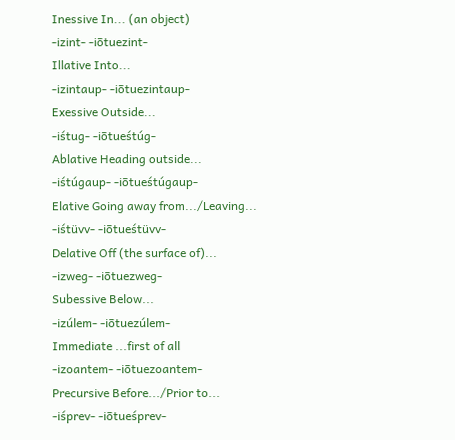Inessive In... (an object)
-izint- -iōtuezint-
Illative Into...
-izintaup- -iōtuezintaup-
Exessive Outside...
-iśtug- -iōtueśtúg-
Ablative Heading outside...
-iśtúgaup- -iōtueśtúgaup-
Elative Going away from.../Leaving...
-iśtüvv- -iōtueśtüvv-
Delative Off (the surface of)...
-izweg- -iōtuezweg-
Subessive Below...
-izúlem- -iōtuezúlem-
Immediate ...first of all
-izoantem- -iōtuezoantem-
Precursive Before.../Prior to...
-iśprev- -iōtueśprev-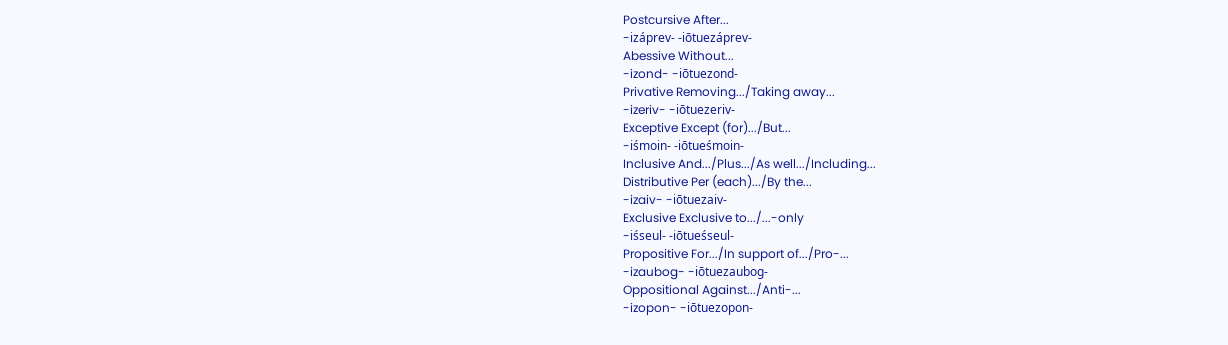Postcursive After...
-izáprev- -iōtuezáprev-
Abessive Without...
-izond- -iōtuezond-
Privative Removing.../Taking away...
-izeriv- -iōtuezeriv-
Exceptive Except (for).../But...
-iśmoin- -iōtueśmoin-
Inclusive And.../Plus.../As well.../Including...
Distributive Per (each).../By the...
-izaiv- -iōtuezaiv-
Exclusive Exclusive to.../...-only
-iśseul- -iōtueśseul-
Propositive For.../In support of.../Pro-...
-izaubog- -iōtuezaubog-
Oppositional Against.../Anti-...
-izopon- -iōtuezopon-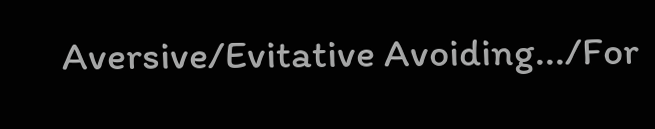Aversive/Evitative Avoiding.../For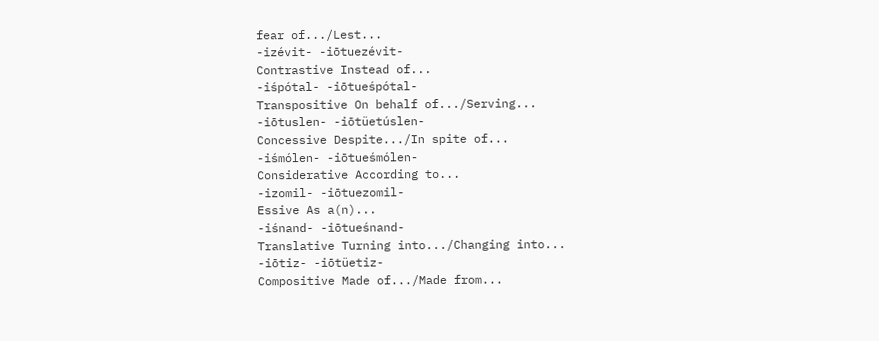fear of.../Lest...
-izévit- -iōtuezévit-
Contrastive Instead of...
-iśpótal- -iōtueśpótal-
Transpositive On behalf of.../Serving...
-iōtuslen- -iōtüetúslen-
Concessive Despite.../In spite of...
-iśmólen- -iōtueśmólen-
Considerative According to...
-izomil- -iōtuezomil-
Essive As a(n)...
-iśnand- -iōtueśnand-
Translative Turning into.../Changing into...
-iōtiz- -iōtüetiz-
Compositive Made of.../Made from...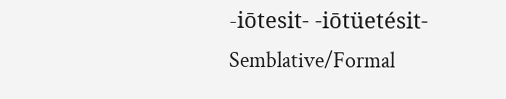-iōtesit- -iōtüetésit-
Semblative/Formal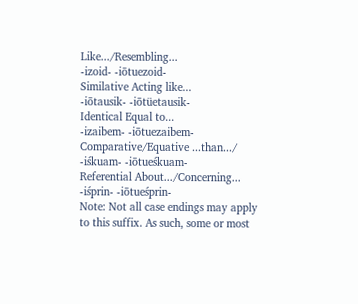Like.../Resembling...
-izoid- -iōtuezoid-
Similative Acting like...
-iōtausik- -iōtüetausik-
Identical Equal to...
-izaibem- -iōtuezaibem-
Comparative/Equative ...than.../
-iśkuam- -iōtueśkuam-
Referential About.../Concerning...
-iśprin- -iōtueśprin-
Note: Not all case endings may apply to this suffix. As such, some or most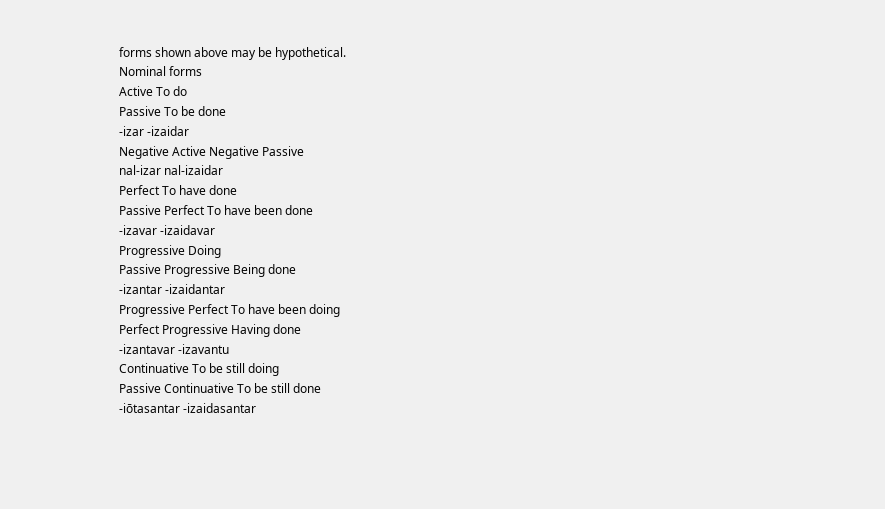forms shown above may be hypothetical.
Nominal forms
Active To do
Passive To be done
-izar -izaidar
Negative Active Negative Passive
nal-izar nal-izaidar
Perfect To have done
Passive Perfect To have been done
-izavar -izaidavar
Progressive Doing
Passive Progressive Being done
-izantar -izaidantar
Progressive Perfect To have been doing
Perfect Progressive Having done
-izantavar -izavantu
Continuative To be still doing
Passive Continuative To be still done
-iōtasantar -izaidasantar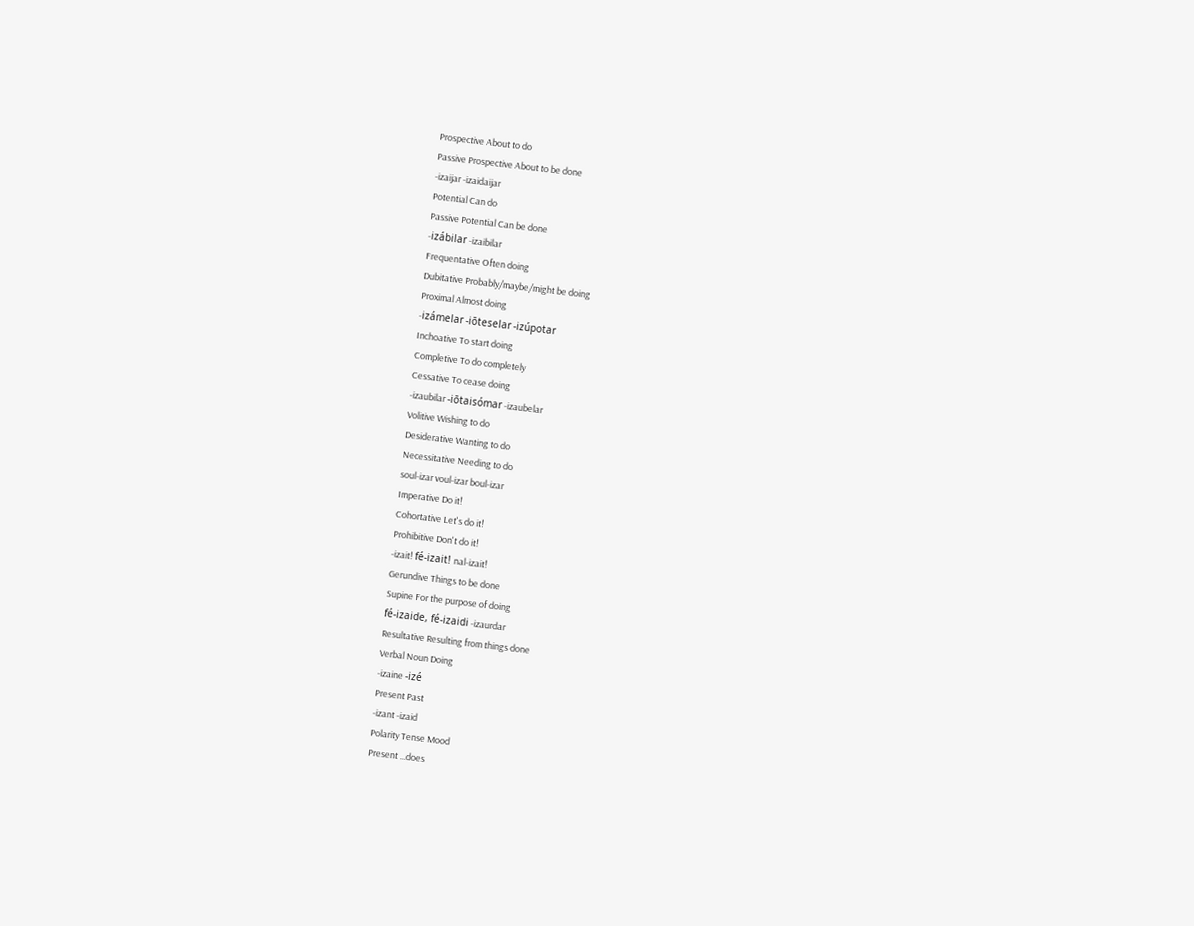Prospective About to do
Passive Prospective About to be done
-izaijar -izaidaijar
Potential Can do
Passive Potential Can be done
-izábilar -izaibilar
Frequentative Often doing
Dubitative Probably/maybe/might be doing
Proximal Almost doing
-izámelar -iōteselar -izúpotar
Inchoative To start doing
Completive To do completely
Cessative To cease doing
-izaubilar -iōtaisómar -izaubelar
Volitive Wishing to do
Desiderative Wanting to do
Necessitative Needing to do
soul-izar voul-izar boul-izar
Imperative Do it!
Cohortative Let's do it!
Prohibitive Don't do it!
-izait! fé-izait! nal-izait!
Gerundive Things to be done
Supine For the purpose of doing
fé-izaide, fé-izaidi -izaurdar
Resultative Resulting from things done
Verbal Noun Doing
-izaine -izé
Present Past
-izant -izaid
Polarity Tense Mood
Present ...does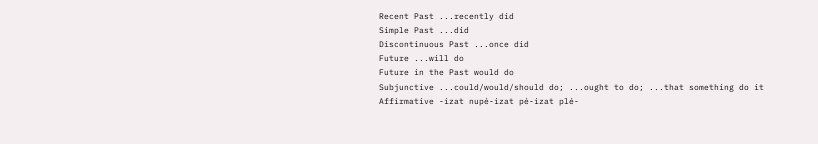Recent Past ...recently did
Simple Past ...did
Discontinuous Past ...once did
Future ...will do
Future in the Past would do
Subjunctive ...could/would/should do; ...ought to do; ...that something do it
Affirmative -izat nupé-izat pé-izat plé-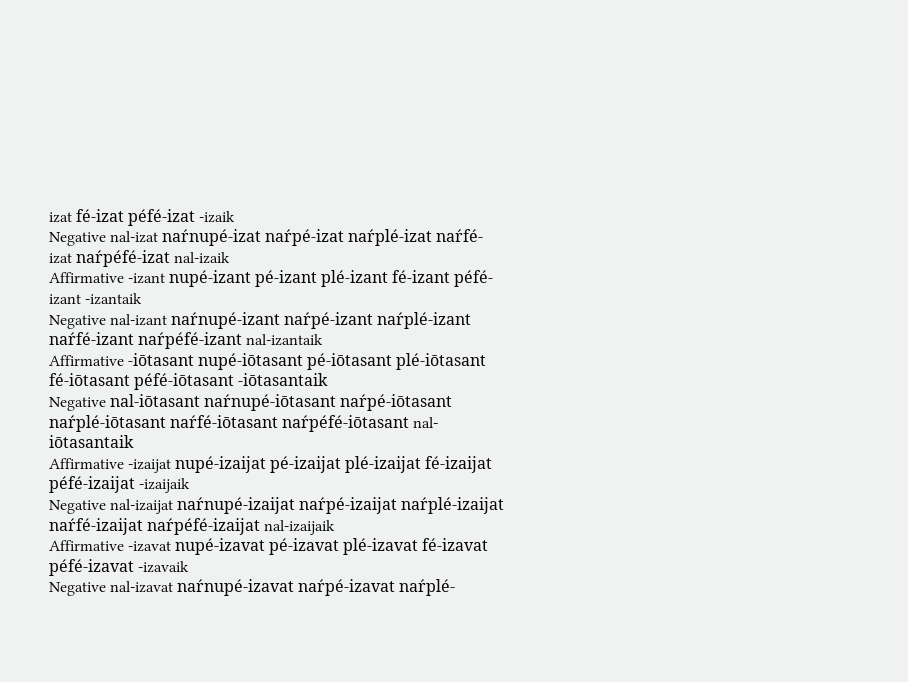izat fé-izat péfé-izat -izaik
Negative nal-izat naŕnupé-izat naŕpé-izat naŕplé-izat naŕfé-izat naŕpéfé-izat nal-izaik
Affirmative -izant nupé-izant pé-izant plé-izant fé-izant péfé-izant -izantaik
Negative nal-izant naŕnupé-izant naŕpé-izant naŕplé-izant naŕfé-izant naŕpéfé-izant nal-izantaik
Affirmative -iōtasant nupé-iōtasant pé-iōtasant plé-iōtasant fé-iōtasant péfé-iōtasant -iōtasantaik
Negative nal-iōtasant naŕnupé-iōtasant naŕpé-iōtasant naŕplé-iōtasant naŕfé-iōtasant naŕpéfé-iōtasant nal-iōtasantaik
Affirmative -izaijat nupé-izaijat pé-izaijat plé-izaijat fé-izaijat péfé-izaijat -izaijaik
Negative nal-izaijat naŕnupé-izaijat naŕpé-izaijat naŕplé-izaijat naŕfé-izaijat naŕpéfé-izaijat nal-izaijaik
Affirmative -izavat nupé-izavat pé-izavat plé-izavat fé-izavat péfé-izavat -izavaik
Negative nal-izavat naŕnupé-izavat naŕpé-izavat naŕplé-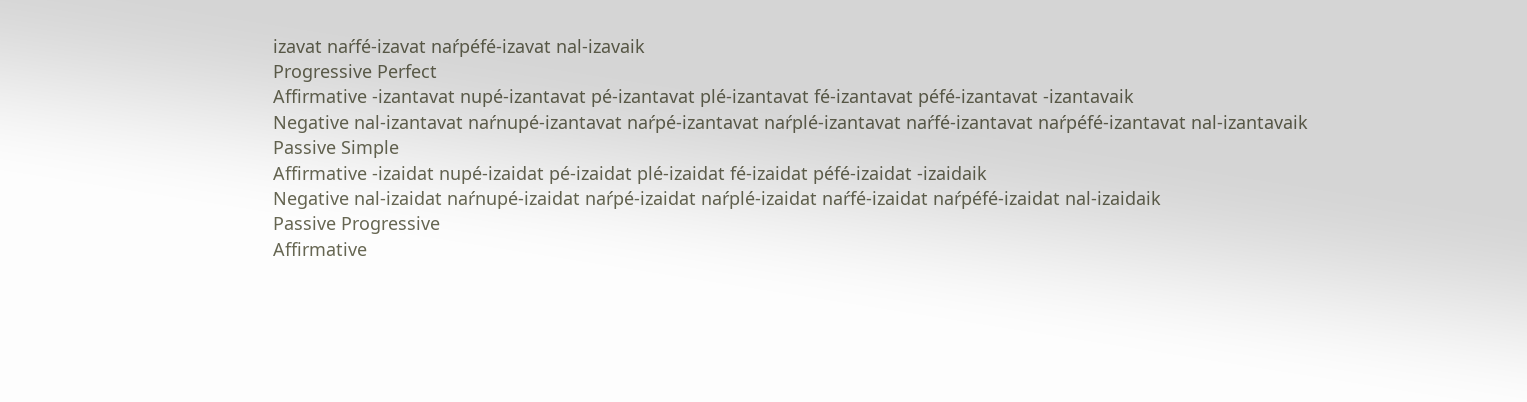izavat naŕfé-izavat naŕpéfé-izavat nal-izavaik
Progressive Perfect
Affirmative -izantavat nupé-izantavat pé-izantavat plé-izantavat fé-izantavat péfé-izantavat -izantavaik
Negative nal-izantavat naŕnupé-izantavat naŕpé-izantavat naŕplé-izantavat naŕfé-izantavat naŕpéfé-izantavat nal-izantavaik
Passive Simple
Affirmative -izaidat nupé-izaidat pé-izaidat plé-izaidat fé-izaidat péfé-izaidat -izaidaik
Negative nal-izaidat naŕnupé-izaidat naŕpé-izaidat naŕplé-izaidat naŕfé-izaidat naŕpéfé-izaidat nal-izaidaik
Passive Progressive
Affirmative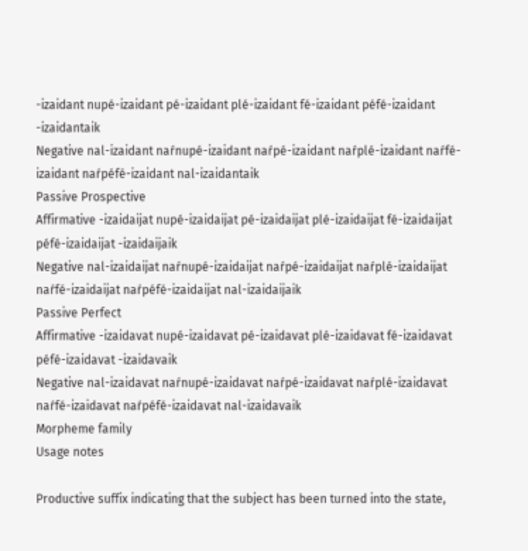-izaidant nupé-izaidant pé-izaidant plé-izaidant fé-izaidant péfé-izaidant -izaidantaik
Negative nal-izaidant naŕnupé-izaidant naŕpé-izaidant naŕplé-izaidant naŕfé-izaidant naŕpéfé-izaidant nal-izaidantaik
Passive Prospective
Affirmative -izaidaijat nupé-izaidaijat pé-izaidaijat plé-izaidaijat fé-izaidaijat péfé-izaidaijat -izaidaijaik
Negative nal-izaidaijat naŕnupé-izaidaijat naŕpé-izaidaijat naŕplé-izaidaijat naŕfé-izaidaijat naŕpéfé-izaidaijat nal-izaidaijaik
Passive Perfect
Affirmative -izaidavat nupé-izaidavat pé-izaidavat plé-izaidavat fé-izaidavat péfé-izaidavat -izaidavaik
Negative nal-izaidavat naŕnupé-izaidavat naŕpé-izaidavat naŕplé-izaidavat naŕfé-izaidavat naŕpéfé-izaidavat nal-izaidavaik
Morpheme family
Usage notes

Productive suffix indicating that the subject has been turned into the state,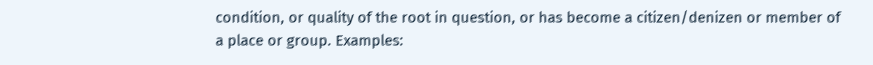condition, or quality of the root in question, or has become a citizen/denizen or member of a place or group. Examples: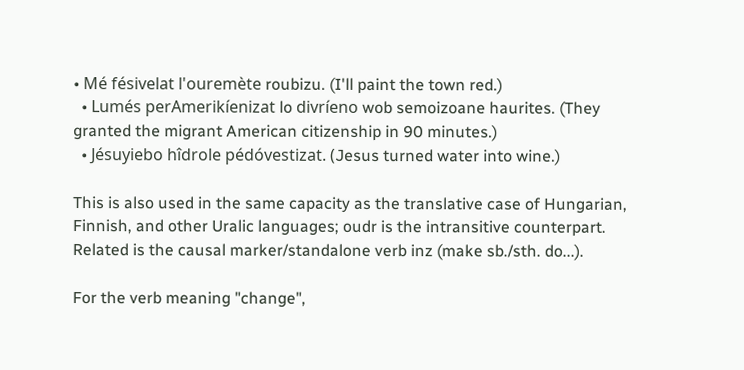• Mé fésivelat l'ouremète roubizu. (I'll paint the town red.)
  • Lumés perAmerikíenizat lo divríeno wob semoizoane haurites. (They granted the migrant American citizenship in 90 minutes.)
  • Jésuyiebo hîdrole pédóvestizat. (Jesus turned water into wine.)

This is also used in the same capacity as the translative case of Hungarian, Finnish, and other Uralic languages; oudr is the intransitive counterpart. Related is the causal marker/standalone verb inz (make sb./sth. do...).

For the verb meaning "change",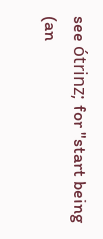see ótrinz; for "start being (an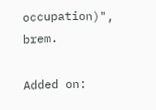occupation)", brem.

Added on: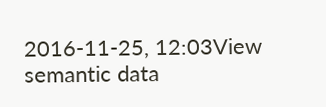2016-11-25, 12:03View semantic data